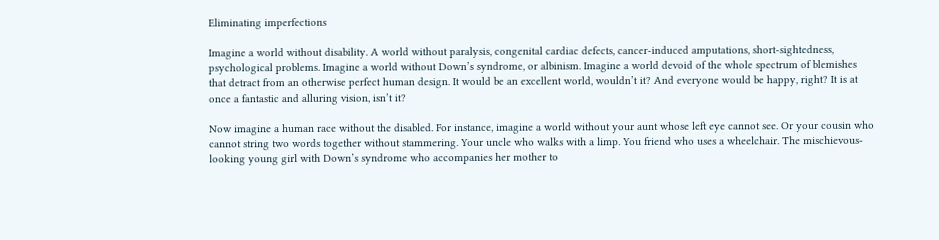Eliminating imperfections

Imagine a world without disability. A world without paralysis, congenital cardiac defects, cancer-induced amputations, short-sightedness, psychological problems. Imagine a world without Down’s syndrome, or albinism. Imagine a world devoid of the whole spectrum of blemishes that detract from an otherwise perfect human design. It would be an excellent world, wouldn’t it? And everyone would be happy, right? It is at once a fantastic and alluring vision, isn’t it?

Now imagine a human race without the disabled. For instance, imagine a world without your aunt whose left eye cannot see. Or your cousin who cannot string two words together without stammering. Your uncle who walks with a limp. You friend who uses a wheelchair. The mischievous-looking young girl with Down’s syndrome who accompanies her mother to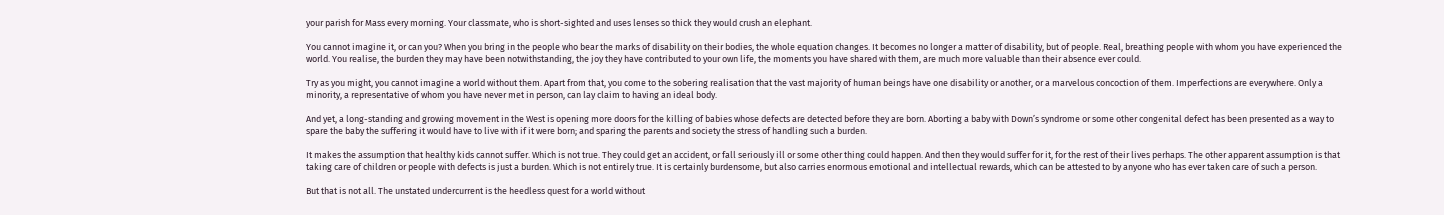your parish for Mass every morning. Your classmate, who is short-sighted and uses lenses so thick they would crush an elephant.

You cannot imagine it, or can you? When you bring in the people who bear the marks of disability on their bodies, the whole equation changes. It becomes no longer a matter of disability, but of people. Real, breathing people with whom you have experienced the world. You realise, the burden they may have been notwithstanding, the joy they have contributed to your own life, the moments you have shared with them, are much more valuable than their absence ever could.

Try as you might, you cannot imagine a world without them. Apart from that, you come to the sobering realisation that the vast majority of human beings have one disability or another, or a marvelous concoction of them. Imperfections are everywhere. Only a minority, a representative of whom you have never met in person, can lay claim to having an ideal body.

And yet, a long-standing and growing movement in the West is opening more doors for the killing of babies whose defects are detected before they are born. Aborting a baby with Down’s syndrome or some other congenital defect has been presented as a way to spare the baby the suffering it would have to live with if it were born; and sparing the parents and society the stress of handling such a burden.

It makes the assumption that healthy kids cannot suffer. Which is not true. They could get an accident, or fall seriously ill or some other thing could happen. And then they would suffer for it, for the rest of their lives perhaps. The other apparent assumption is that taking care of children or people with defects is just a burden. Which is not entirely true. It is certainly burdensome, but also carries enormous emotional and intellectual rewards, which can be attested to by anyone who has ever taken care of such a person.

But that is not all. The unstated undercurrent is the heedless quest for a world without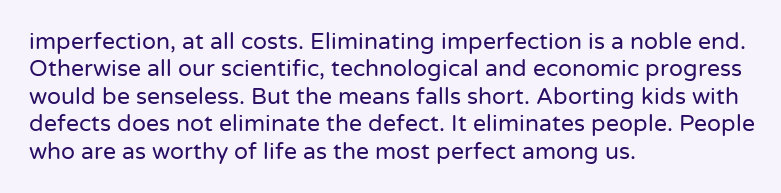imperfection, at all costs. Eliminating imperfection is a noble end. Otherwise all our scientific, technological and economic progress would be senseless. But the means falls short. Aborting kids with defects does not eliminate the defect. It eliminates people. People who are as worthy of life as the most perfect among us.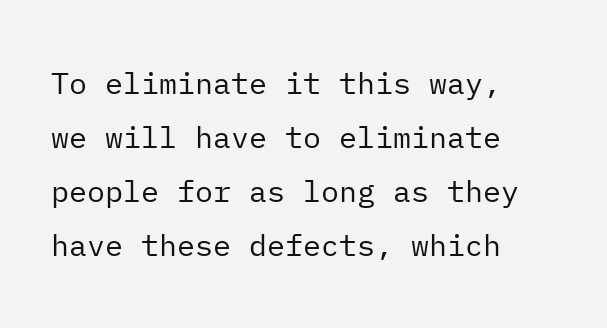To eliminate it this way, we will have to eliminate people for as long as they have these defects, which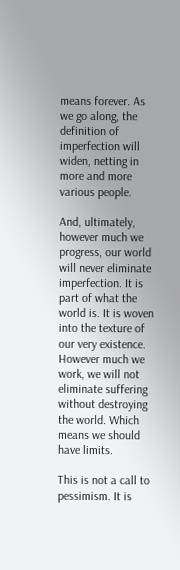means forever. As we go along, the definition of imperfection will widen, netting in more and more various people.

And, ultimately, however much we progress, our world will never eliminate imperfection. It is part of what the world is. It is woven into the texture of our very existence. However much we work, we will not eliminate suffering without destroying the world. Which means we should have limits.

This is not a call to pessimism. It is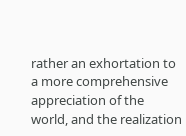rather an exhortation to a more comprehensive appreciation of the world, and the realization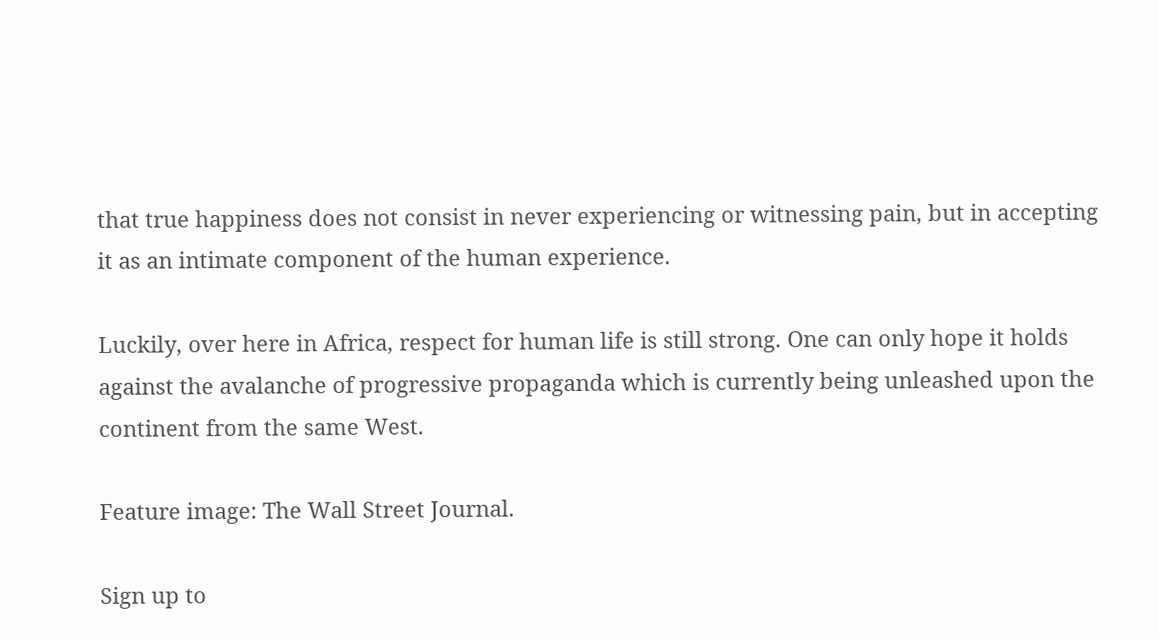that true happiness does not consist in never experiencing or witnessing pain, but in accepting it as an intimate component of the human experience.

Luckily, over here in Africa, respect for human life is still strong. One can only hope it holds against the avalanche of progressive propaganda which is currently being unleashed upon the continent from the same West.

Feature image: The Wall Street Journal.

Sign up to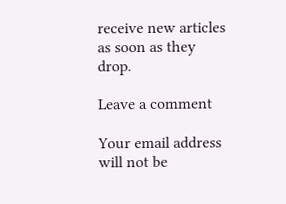receive new articles as soon as they drop.

Leave a comment

Your email address will not be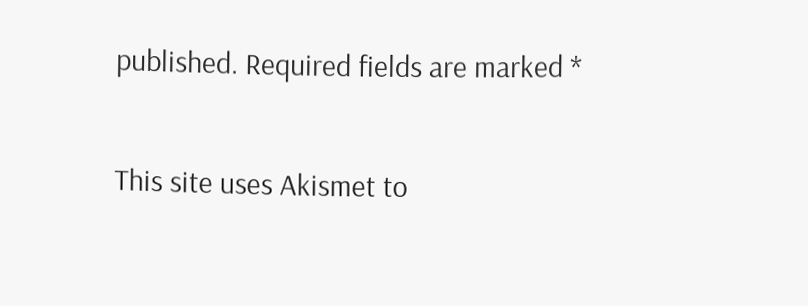published. Required fields are marked *

This site uses Akismet to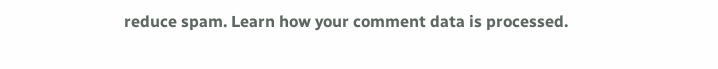reduce spam. Learn how your comment data is processed.